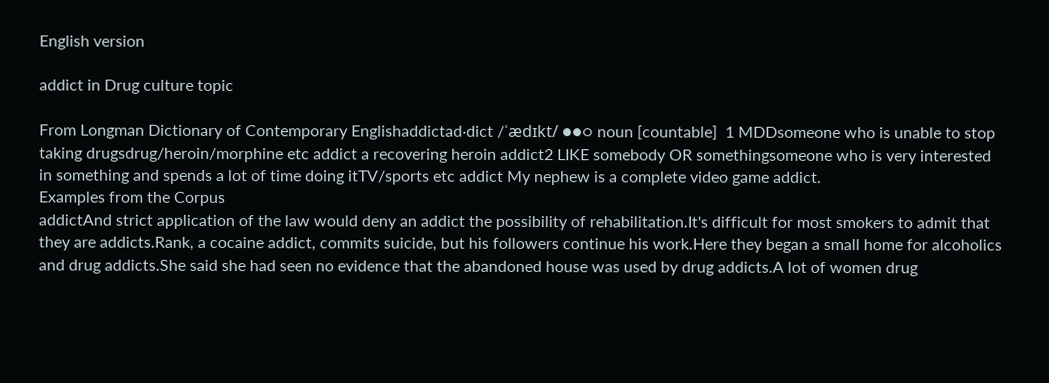English version

addict in Drug culture topic

From Longman Dictionary of Contemporary Englishaddictad‧dict /ˈædɪkt/ ●●○ noun [countable]  1 MDDsomeone who is unable to stop taking drugsdrug/heroin/morphine etc addict a recovering heroin addict2 LIKE somebody OR somethingsomeone who is very interested in something and spends a lot of time doing itTV/sports etc addict My nephew is a complete video game addict.
Examples from the Corpus
addictAnd strict application of the law would deny an addict the possibility of rehabilitation.It's difficult for most smokers to admit that they are addicts.Rank, a cocaine addict, commits suicide, but his followers continue his work.Here they began a small home for alcoholics and drug addicts.She said she had seen no evidence that the abandoned house was used by drug addicts.A lot of women drug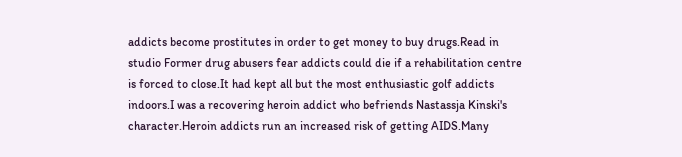addicts become prostitutes in order to get money to buy drugs.Read in studio Former drug abusers fear addicts could die if a rehabilitation centre is forced to close.It had kept all but the most enthusiastic golf addicts indoors.I was a recovering heroin addict who befriends Nastassja Kinski's character.Heroin addicts run an increased risk of getting AIDS.Many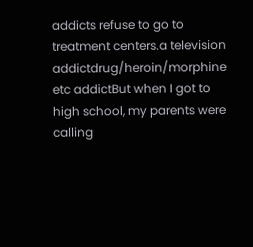addicts refuse to go to treatment centers.a television addictdrug/heroin/morphine etc addictBut when I got to high school, my parents were calling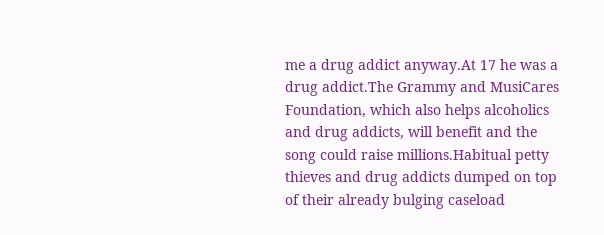me a drug addict anyway.At 17 he was a drug addict.The Grammy and MusiCares Foundation, which also helps alcoholics and drug addicts, will benefit and the song could raise millions.Habitual petty thieves and drug addicts dumped on top of their already bulging caseload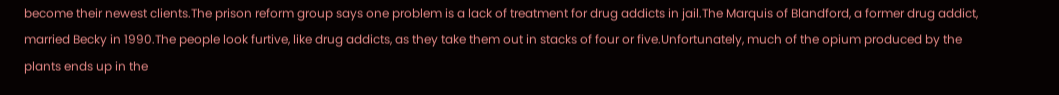become their newest clients.The prison reform group says one problem is a lack of treatment for drug addicts in jail.The Marquis of Blandford, a former drug addict, married Becky in 1990.The people look furtive, like drug addicts, as they take them out in stacks of four or five.Unfortunately, much of the opium produced by the plants ends up in the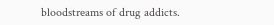bloodstreams of drug addicts.